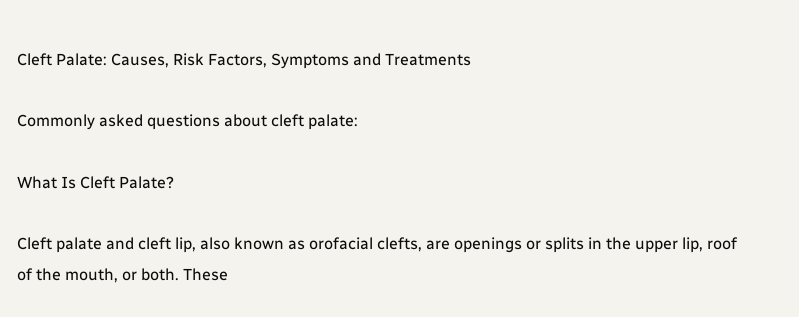Cleft Palate: Causes, Risk Factors, Symptoms and Treatments

Commonly asked questions about cleft palate:

What Is Cleft Palate?

Cleft palate and cleft lip, also known as orofacial clefts, are openings or splits in the upper lip, roof of the mouth, or both. These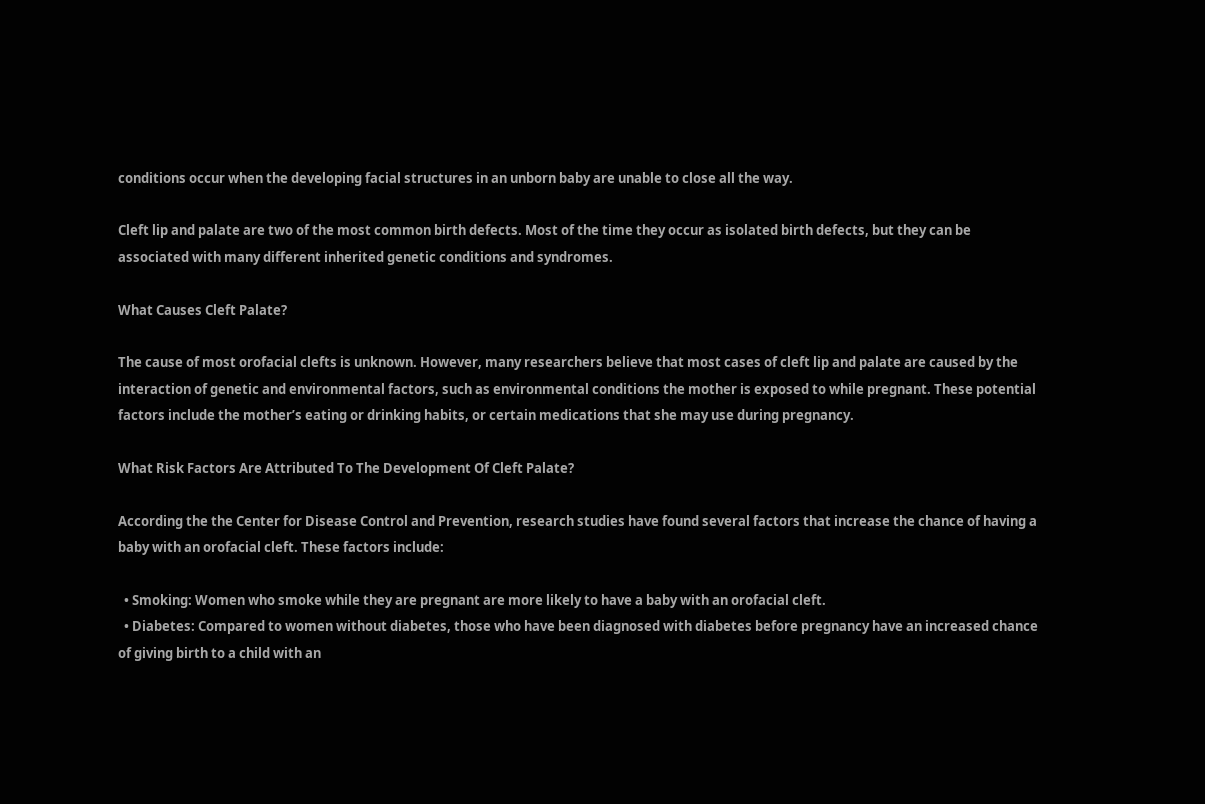conditions occur when the developing facial structures in an unborn baby are unable to close all the way.

Cleft lip and palate are two of the most common birth defects. Most of the time they occur as isolated birth defects, but they can be associated with many different inherited genetic conditions and syndromes.

What Causes Cleft Palate?

The cause of most orofacial clefts is unknown. However, many researchers believe that most cases of cleft lip and palate are caused by the interaction of genetic and environmental factors, such as environmental conditions the mother is exposed to while pregnant. These potential factors include the mother’s eating or drinking habits, or certain medications that she may use during pregnancy.

What Risk Factors Are Attributed To The Development Of Cleft Palate?

According the the Center for Disease Control and Prevention, research studies have found several factors that increase the chance of having a baby with an orofacial cleft. These factors include:

  • Smoking: Women who smoke while they are pregnant are more likely to have a baby with an orofacial cleft.
  • Diabetes: Compared to women without diabetes, those who have been diagnosed with diabetes before pregnancy have an increased chance of giving birth to a child with an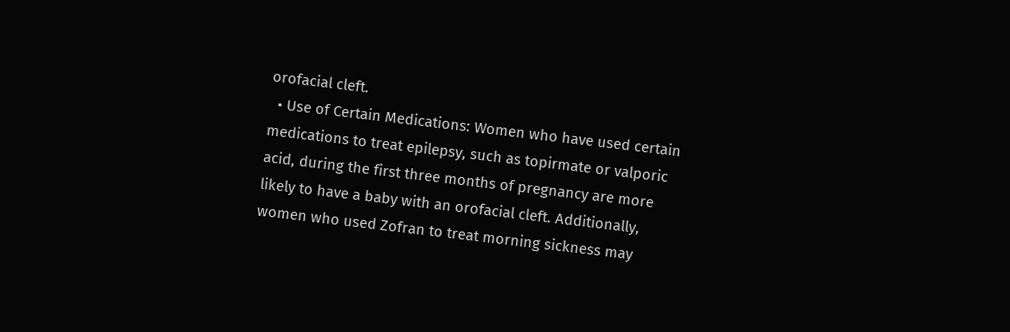orofacial cleft.
  • Use of Certain Medications: Women who have used certain medications to treat epilepsy, such as topirmate or valporic acid, during the first three months of pregnancy are more likely to have a baby with an orofacial cleft. Additionally, women who used Zofran to treat morning sickness may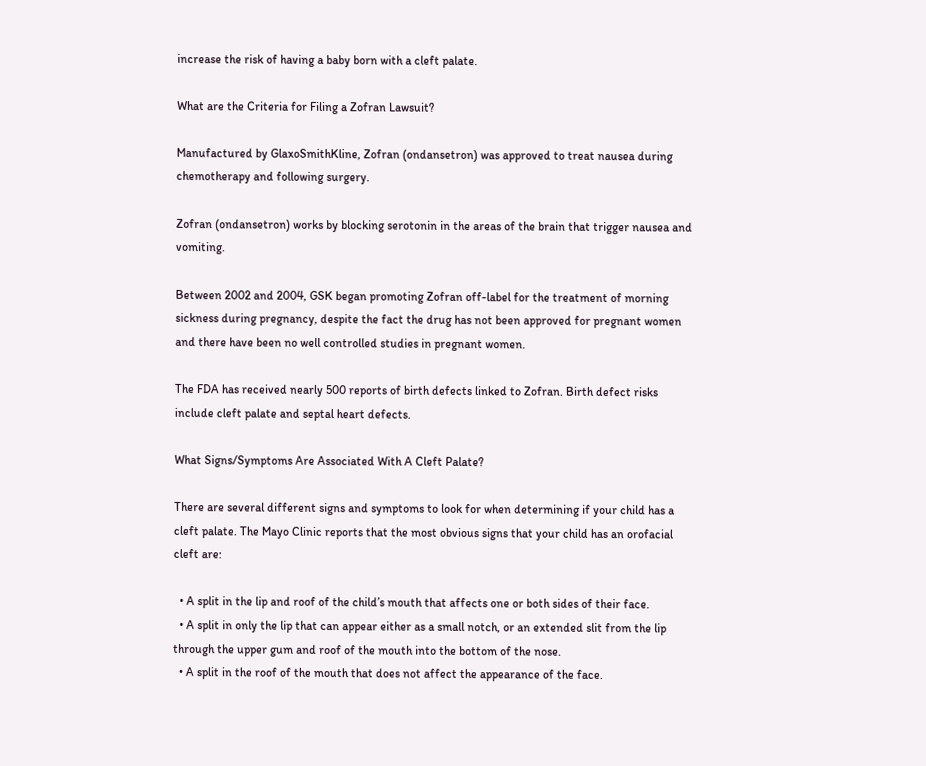increase the risk of having a baby born with a cleft palate.

What are the Criteria for Filing a Zofran Lawsuit?

Manufactured by GlaxoSmithKline, Zofran (ondansetron) was approved to treat nausea during chemotherapy and following surgery.

Zofran (ondansetron) works by blocking serotonin in the areas of the brain that trigger nausea and vomiting.

Between 2002 and 2004, GSK began promoting Zofran off-label for the treatment of morning sickness during pregnancy, despite the fact the drug has not been approved for pregnant women and there have been no well controlled studies in pregnant women.

The FDA has received nearly 500 reports of birth defects linked to Zofran. Birth defect risks include cleft palate and septal heart defects.

What Signs/Symptoms Are Associated With A Cleft Palate?

There are several different signs and symptoms to look for when determining if your child has a cleft palate. The Mayo Clinic reports that the most obvious signs that your child has an orofacial cleft are:

  • A split in the lip and roof of the child’s mouth that affects one or both sides of their face.
  • A split in only the lip that can appear either as a small notch, or an extended slit from the lip through the upper gum and roof of the mouth into the bottom of the nose.
  • A split in the roof of the mouth that does not affect the appearance of the face.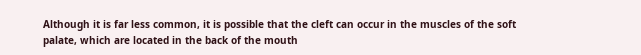Although it is far less common, it is possible that the cleft can occur in the muscles of the soft palate, which are located in the back of the mouth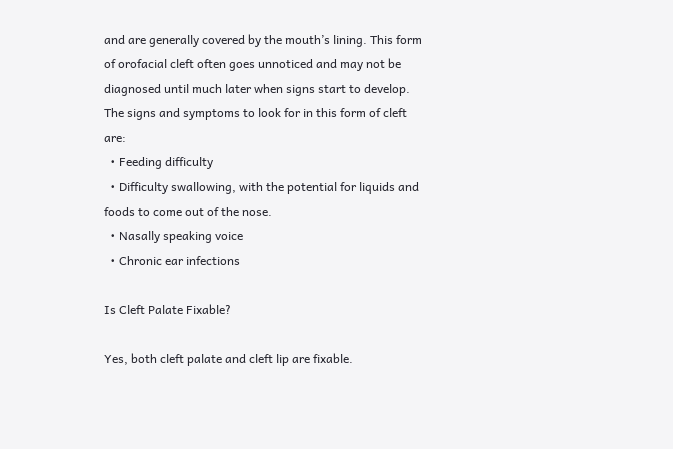and are generally covered by the mouth’s lining. This form of orofacial cleft often goes unnoticed and may not be diagnosed until much later when signs start to develop. The signs and symptoms to look for in this form of cleft are:
  • Feeding difficulty
  • Difficulty swallowing, with the potential for liquids and foods to come out of the nose.
  • Nasally speaking voice
  • Chronic ear infections

Is Cleft Palate Fixable?

Yes, both cleft palate and cleft lip are fixable.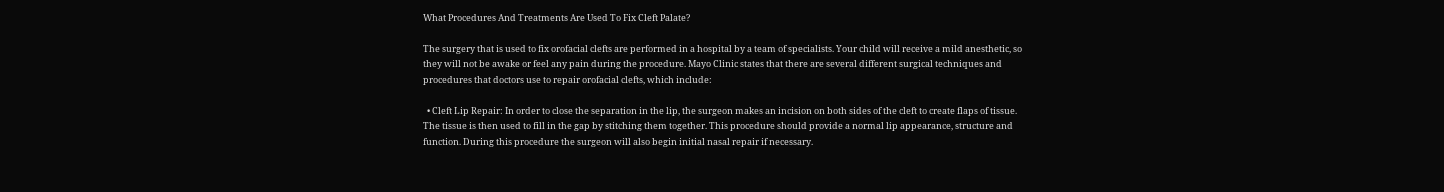What Procedures And Treatments Are Used To Fix Cleft Palate?

The surgery that is used to fix orofacial clefts are performed in a hospital by a team of specialists. Your child will receive a mild anesthetic, so they will not be awake or feel any pain during the procedure. Mayo Clinic states that there are several different surgical techniques and procedures that doctors use to repair orofacial clefts, which include:

  • Cleft Lip Repair: In order to close the separation in the lip, the surgeon makes an incision on both sides of the cleft to create flaps of tissue. The tissue is then used to fill in the gap by stitching them together. This procedure should provide a normal lip appearance, structure and function. During this procedure the surgeon will also begin initial nasal repair if necessary.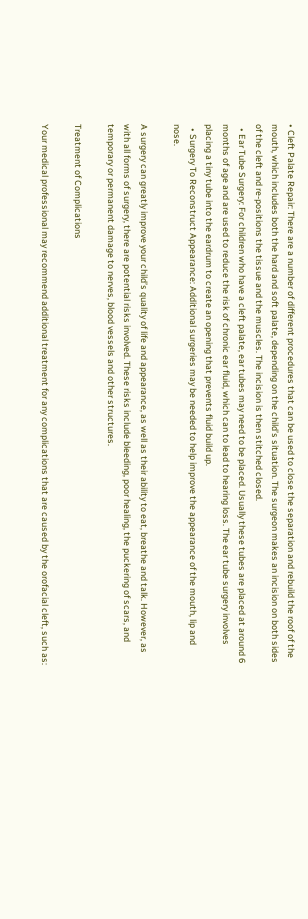• Cleft Palate Repair: There are a number of different procedures that can be used to close the separation and rebuild the roof of the mouth, which includes both the hard and soft palate, depending on the child’s situation. The surgeon makes an incision on both sides of the cleft and re-positions the tissue and the muscles. The incision is then stitched closed.
  • Ear Tube Surgery: For children who have a cleft palate, ear tubes may need to be placed. Usually these tubes are placed at around 6 months of age and are used to reduce the risk of chronic ear fluid, which can to lead to hearing loss. The ear tube surgery involves placing a tiny tube into the eardrum to create an opening that prevents fluid build up.
  • Surgery To Reconstruct Appearance: Additional surgeries may be needed to help improve the appearance of the mouth, lip and nose.

A surgery can greatly improve your child’s quality of life and appearance, as well as their ability to eat, breathe and talk. However, as with all forms of surgery, there are potential risks involved. These risks include bleeding, poor healing, the puckering of scars, and temporary or permanent damage to nerves, blood vessels and other structures.

Treatment of Complications

Your medical professional may recommend additional treatment for any complications that are caused by the orofacial cleft, such as: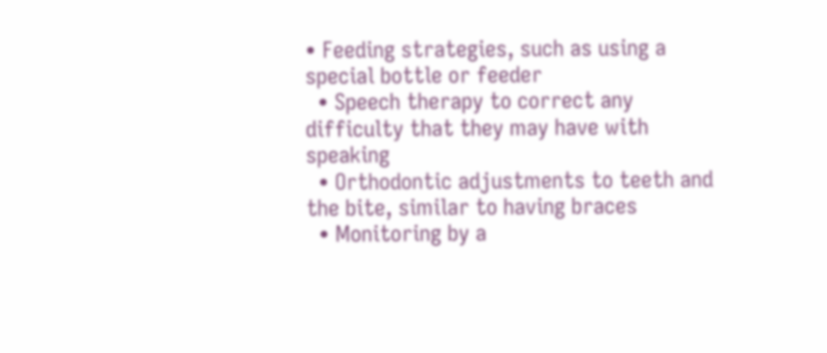• Feeding strategies, such as using a special bottle or feeder
  • Speech therapy to correct any difficulty that they may have with speaking
  • Orthodontic adjustments to teeth and the bite, similar to having braces
  • Monitoring by a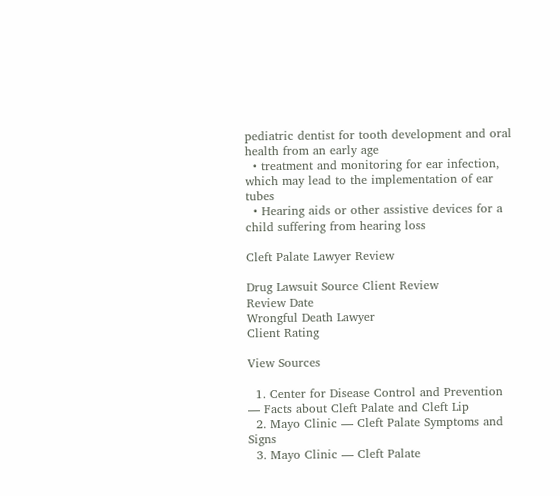pediatric dentist for tooth development and oral health from an early age
  • treatment and monitoring for ear infection, which may lead to the implementation of ear tubes
  • Hearing aids or other assistive devices for a child suffering from hearing loss

Cleft Palate Lawyer Review

Drug Lawsuit Source Client Review
Review Date
Wrongful Death Lawyer
Client Rating

View Sources

  1. Center for Disease Control and Prevention — Facts about Cleft Palate and Cleft Lip
  2. Mayo Clinic — Cleft Palate Symptoms and Signs
  3. Mayo Clinic — Cleft Palate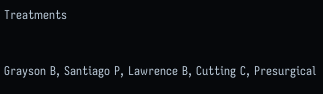Treatments


Grayson B, Santiago P, Lawrence B, Cutting C, Presurgical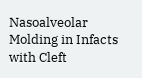Nasoalveolar Molding in Infacts with Cleft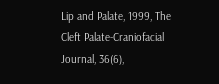Lip and Palate, 1999, The Cleft Palate-Craniofacial Journal, 36(6),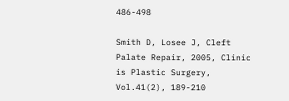486-498

Smith D, Losee J, Cleft Palate Repair, 2005, Clinic is Plastic Surgery, Vol.41(2), 189-210